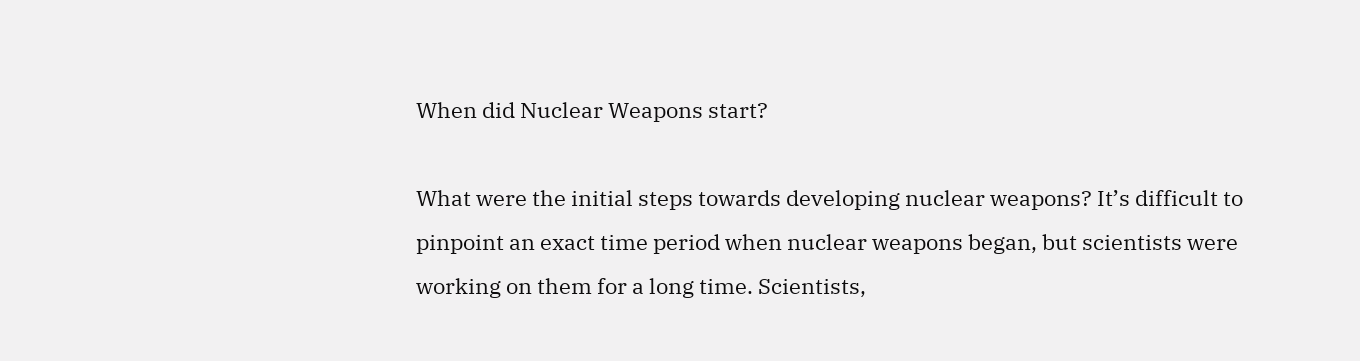When did Nuclear Weapons start?

What were the initial steps towards developing nuclear weapons? It’s difficult to pinpoint an exact time period when nuclear weapons began, but scientists were working on them for a long time. Scientists,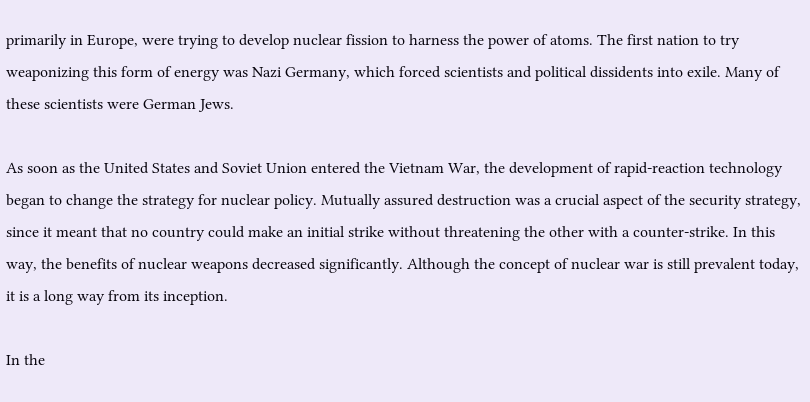primarily in Europe, were trying to develop nuclear fission to harness the power of atoms. The first nation to try weaponizing this form of energy was Nazi Germany, which forced scientists and political dissidents into exile. Many of these scientists were German Jews.

As soon as the United States and Soviet Union entered the Vietnam War, the development of rapid-reaction technology began to change the strategy for nuclear policy. Mutually assured destruction was a crucial aspect of the security strategy, since it meant that no country could make an initial strike without threatening the other with a counter-strike. In this way, the benefits of nuclear weapons decreased significantly. Although the concept of nuclear war is still prevalent today, it is a long way from its inception.

In the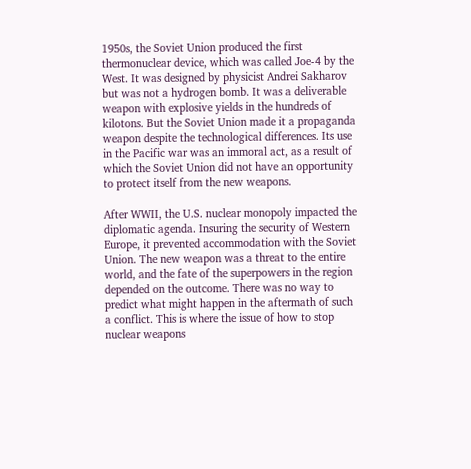1950s, the Soviet Union produced the first thermonuclear device, which was called Joe-4 by the West. It was designed by physicist Andrei Sakharov but was not a hydrogen bomb. It was a deliverable weapon with explosive yields in the hundreds of kilotons. But the Soviet Union made it a propaganda weapon despite the technological differences. Its use in the Pacific war was an immoral act, as a result of which the Soviet Union did not have an opportunity to protect itself from the new weapons.

After WWII, the U.S. nuclear monopoly impacted the diplomatic agenda. Insuring the security of Western Europe, it prevented accommodation with the Soviet Union. The new weapon was a threat to the entire world, and the fate of the superpowers in the region depended on the outcome. There was no way to predict what might happen in the aftermath of such a conflict. This is where the issue of how to stop nuclear weapons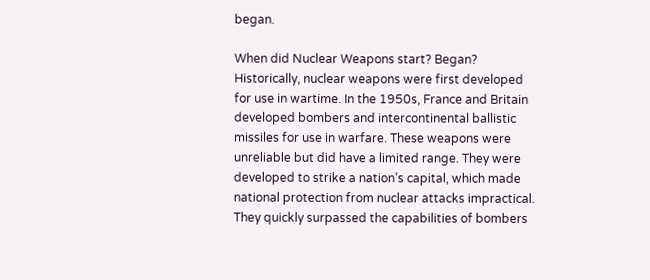began.

When did Nuclear Weapons start? Began? Historically, nuclear weapons were first developed for use in wartime. In the 1950s, France and Britain developed bombers and intercontinental ballistic missiles for use in warfare. These weapons were unreliable but did have a limited range. They were developed to strike a nation’s capital, which made national protection from nuclear attacks impractical. They quickly surpassed the capabilities of bombers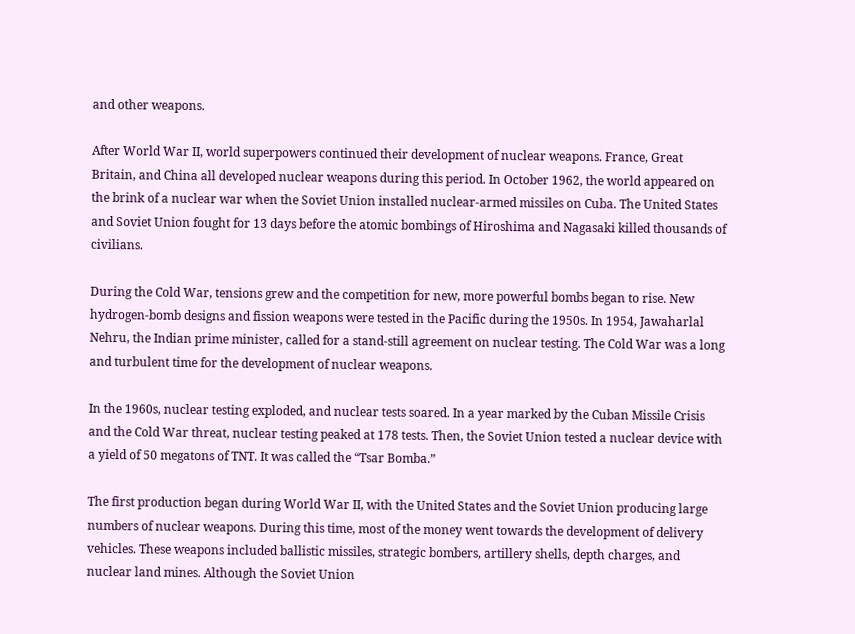and other weapons.

After World War II, world superpowers continued their development of nuclear weapons. France, Great Britain, and China all developed nuclear weapons during this period. In October 1962, the world appeared on the brink of a nuclear war when the Soviet Union installed nuclear-armed missiles on Cuba. The United States and Soviet Union fought for 13 days before the atomic bombings of Hiroshima and Nagasaki killed thousands of civilians.

During the Cold War, tensions grew and the competition for new, more powerful bombs began to rise. New hydrogen-bomb designs and fission weapons were tested in the Pacific during the 1950s. In 1954, Jawaharlal Nehru, the Indian prime minister, called for a stand-still agreement on nuclear testing. The Cold War was a long and turbulent time for the development of nuclear weapons.

In the 1960s, nuclear testing exploded, and nuclear tests soared. In a year marked by the Cuban Missile Crisis and the Cold War threat, nuclear testing peaked at 178 tests. Then, the Soviet Union tested a nuclear device with a yield of 50 megatons of TNT. It was called the “Tsar Bomba.”

The first production began during World War II, with the United States and the Soviet Union producing large numbers of nuclear weapons. During this time, most of the money went towards the development of delivery vehicles. These weapons included ballistic missiles, strategic bombers, artillery shells, depth charges, and nuclear land mines. Although the Soviet Union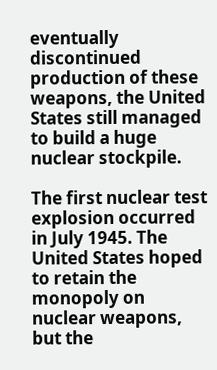eventually discontinued production of these weapons, the United States still managed to build a huge nuclear stockpile.

The first nuclear test explosion occurred in July 1945. The United States hoped to retain the monopoly on nuclear weapons, but the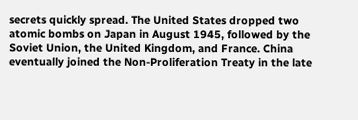secrets quickly spread. The United States dropped two atomic bombs on Japan in August 1945, followed by the Soviet Union, the United Kingdom, and France. China eventually joined the Non-Proliferation Treaty in the late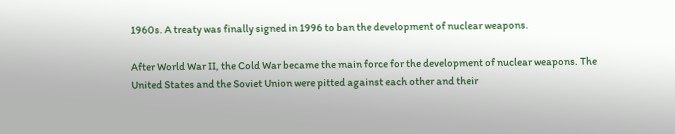1960s. A treaty was finally signed in 1996 to ban the development of nuclear weapons.

After World War II, the Cold War became the main force for the development of nuclear weapons. The United States and the Soviet Union were pitted against each other and their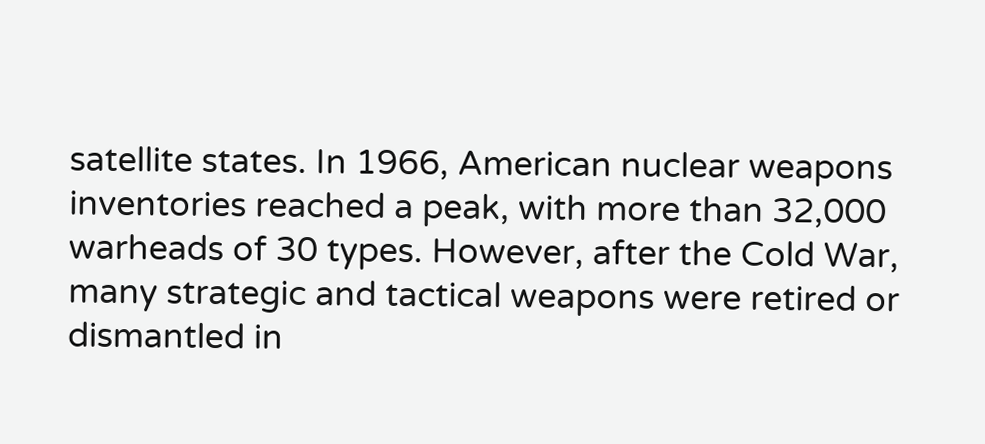satellite states. In 1966, American nuclear weapons inventories reached a peak, with more than 32,000 warheads of 30 types. However, after the Cold War, many strategic and tactical weapons were retired or dismantled in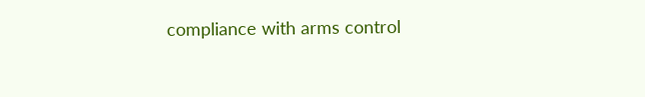compliance with arms control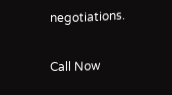negotiations.

Call Now